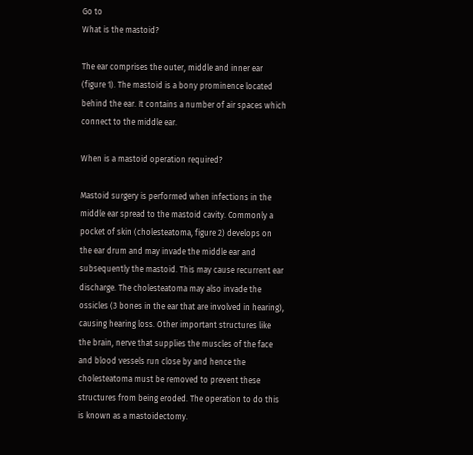Go to
What is the mastoid?

The ear comprises the outer, middle and inner ear (figure 1). The mastoid is a bony prominence located behind the ear. It contains a number of air spaces which connect to the middle ear.

When is a mastoid operation required?

Mastoid surgery is performed when infections in the middle ear spread to the mastoid cavity. Commonly a pocket of skin (cholesteatoma, figure 2) develops on the ear drum and may invade the middle ear and subsequently the mastoid. This may cause recurrent ear discharge. The cholesteatoma may also invade the ossicles (3 bones in the ear that are involved in hearing), causing hearing loss. Other important structures like the brain, nerve that supplies the muscles of the face and blood vessels run close by and hence the cholesteatoma must be removed to prevent these structures from being eroded. The operation to do this is known as a mastoidectomy.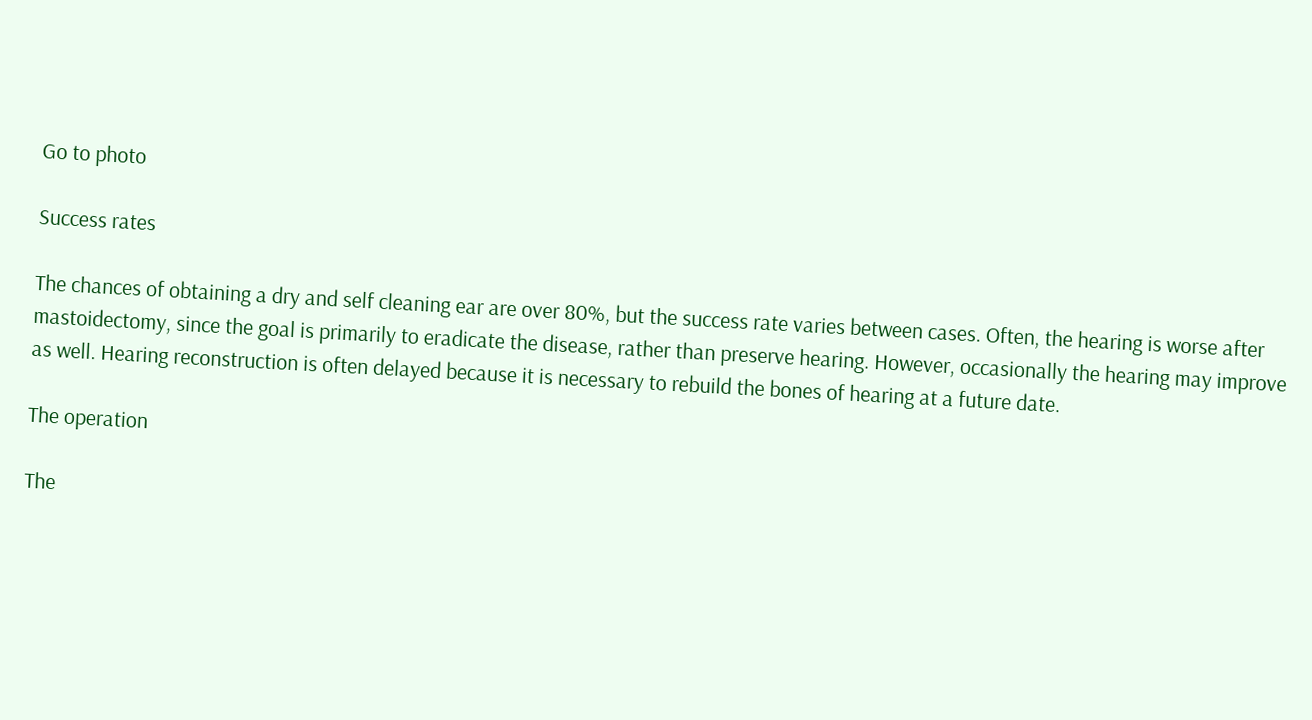Go to photo

Success rates

The chances of obtaining a dry and self cleaning ear are over 80%, but the success rate varies between cases. Often, the hearing is worse after mastoidectomy, since the goal is primarily to eradicate the disease, rather than preserve hearing. However, occasionally the hearing may improve as well. Hearing reconstruction is often delayed because it is necessary to rebuild the bones of hearing at a future date.

The operation

The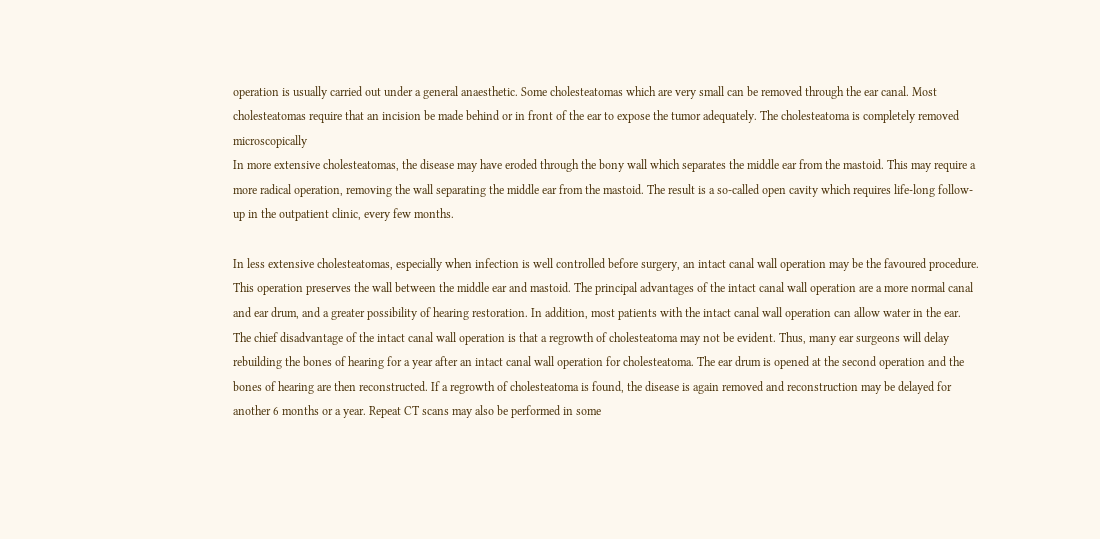operation is usually carried out under a general anaesthetic. Some cholesteatomas which are very small can be removed through the ear canal. Most cholesteatomas require that an incision be made behind or in front of the ear to expose the tumor adequately. The cholesteatoma is completely removed microscopically
In more extensive cholesteatomas, the disease may have eroded through the bony wall which separates the middle ear from the mastoid. This may require a more radical operation, removing the wall separating the middle ear from the mastoid. The result is a so-called open cavity which requires life-long follow-up in the outpatient clinic, every few months.

In less extensive cholesteatomas, especially when infection is well controlled before surgery, an intact canal wall operation may be the favoured procedure. This operation preserves the wall between the middle ear and mastoid. The principal advantages of the intact canal wall operation are a more normal canal and ear drum, and a greater possibility of hearing restoration. In addition, most patients with the intact canal wall operation can allow water in the ear. The chief disadvantage of the intact canal wall operation is that a regrowth of cholesteatoma may not be evident. Thus, many ear surgeons will delay rebuilding the bones of hearing for a year after an intact canal wall operation for cholesteatoma. The ear drum is opened at the second operation and the bones of hearing are then reconstructed. If a regrowth of cholesteatoma is found, the disease is again removed and reconstruction may be delayed for another 6 months or a year. Repeat CT scans may also be performed in some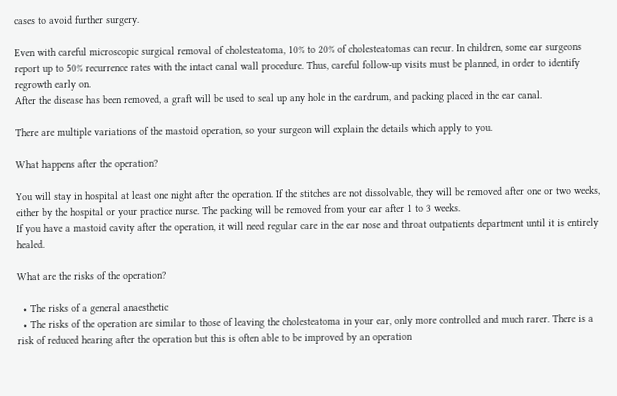cases to avoid further surgery.

Even with careful microscopic surgical removal of cholesteatoma, 10% to 20% of cholesteatomas can recur. In children, some ear surgeons report up to 50% recurrence rates with the intact canal wall procedure. Thus, careful follow-up visits must be planned, in order to identify regrowth early on.
After the disease has been removed, a graft will be used to seal up any hole in the eardrum, and packing placed in the ear canal.

There are multiple variations of the mastoid operation, so your surgeon will explain the details which apply to you.

What happens after the operation?

You will stay in hospital at least one night after the operation. If the stitches are not dissolvable, they will be removed after one or two weeks, either by the hospital or your practice nurse. The packing will be removed from your ear after 1 to 3 weeks.
If you have a mastoid cavity after the operation, it will need regular care in the ear nose and throat outpatients department until it is entirely healed.

What are the risks of the operation?

  • The risks of a general anaesthetic
  • The risks of the operation are similar to those of leaving the cholesteatoma in your ear, only more controlled and much rarer. There is a risk of reduced hearing after the operation but this is often able to be improved by an operation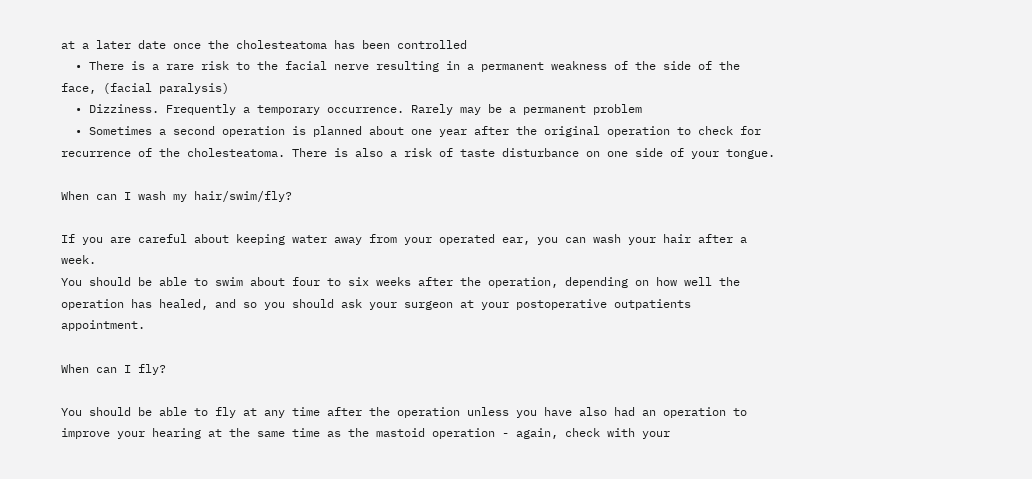at a later date once the cholesteatoma has been controlled
  • There is a rare risk to the facial nerve resulting in a permanent weakness of the side of the face, (facial paralysis)
  • Dizziness. Frequently a temporary occurrence. Rarely may be a permanent problem
  • Sometimes a second operation is planned about one year after the original operation to check for recurrence of the cholesteatoma. There is also a risk of taste disturbance on one side of your tongue.

When can I wash my hair/swim/fly?

If you are careful about keeping water away from your operated ear, you can wash your hair after a week.
You should be able to swim about four to six weeks after the operation, depending on how well the operation has healed, and so you should ask your surgeon at your postoperative outpatients appointment.

When can I fly?

You should be able to fly at any time after the operation unless you have also had an operation to improve your hearing at the same time as the mastoid operation - again, check with your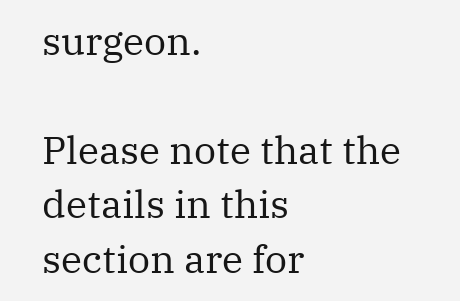surgeon.

Please note that the details in this section are for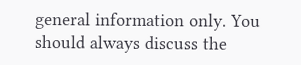general information only. You should always discuss the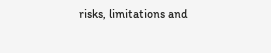risks, limitations and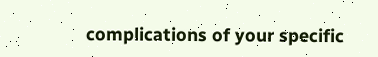complications of your specific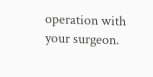operation with your surgeon.